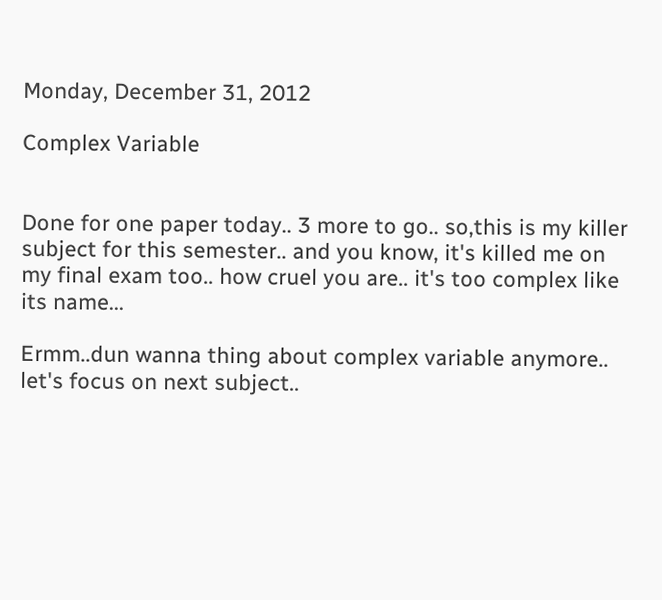Monday, December 31, 2012

Complex Variable


Done for one paper today.. 3 more to go.. so,this is my killer subject for this semester.. and you know, it's killed me on my final exam too.. how cruel you are.. it's too complex like its name...

Ermm..dun wanna thing about complex variable anymore.. let's focus on next subject..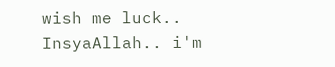wish me luck.. InsyaAllah.. i'm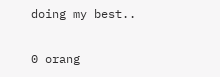doing my best..

0 orang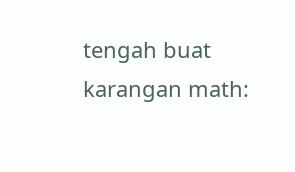tengah buat karangan math: